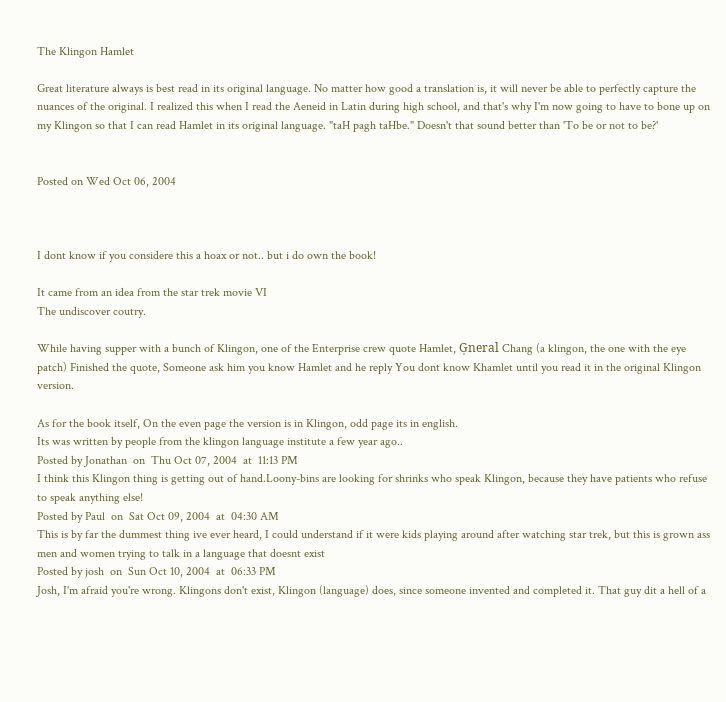The Klingon Hamlet

Great literature always is best read in its original language. No matter how good a translation is, it will never be able to perfectly capture the nuances of the original. I realized this when I read the Aeneid in Latin during high school, and that's why I'm now going to have to bone up on my Klingon so that I can read Hamlet in its original language. "taH pagh taHbe." Doesn't that sound better than 'To be or not to be?'


Posted on Wed Oct 06, 2004



I dont know if you considere this a hoax or not.. but i do own the book!

It came from an idea from the star trek movie VI
The undiscover coutry.

While having supper with a bunch of Klingon, one of the Enterprise crew quote Hamlet, G̩neral Chang (a klingon, the one with the eye patch) Finished the quote, Someone ask him you know Hamlet and he reply You dont know Khamlet until you read it in the original Klingon version.

As for the book itself, On the even page the version is in Klingon, odd page its in english.
Its was written by people from the klingon language institute a few year ago..
Posted by Jonathan  on  Thu Oct 07, 2004  at  11:13 PM
I think this Klingon thing is getting out of hand.Loony-bins are looking for shrinks who speak Klingon, because they have patients who refuse to speak anything else!
Posted by Paul  on  Sat Oct 09, 2004  at  04:30 AM
This is by far the dummest thing ive ever heard, I could understand if it were kids playing around after watching star trek, but this is grown ass men and women trying to talk in a language that doesnt exist
Posted by josh  on  Sun Oct 10, 2004  at  06:33 PM
Josh, I'm afraid you're wrong. Klingons don't exist, Klingon (language) does, since someone invented and completed it. That guy dit a hell of a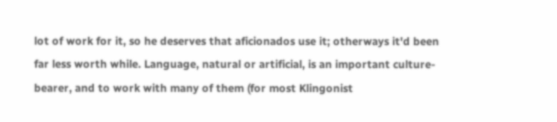lot of work for it, so he deserves that aficionados use it; otherways it'd been far less worth while. Language, natural or artificial, is an important culture-bearer, and to work with many of them (for most Klingonist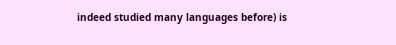indeed studied many languages before) is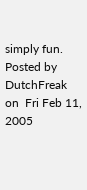simply fun.
Posted by DutchFreak  on  Fri Feb 11, 2005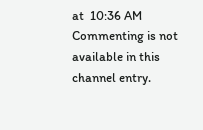at  10:36 AM
Commenting is not available in this channel entry.